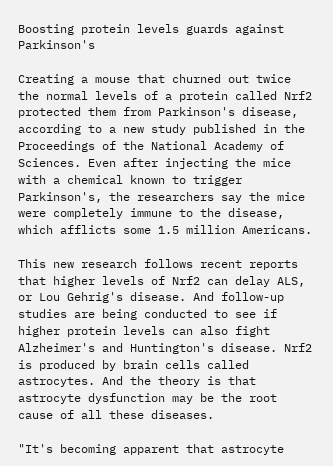Boosting protein levels guards against Parkinson's

Creating a mouse that churned out twice the normal levels of a protein called Nrf2 protected them from Parkinson's disease, according to a new study published in the Proceedings of the National Academy of Sciences. Even after injecting the mice with a chemical known to trigger Parkinson's, the researchers say the mice were completely immune to the disease, which afflicts some 1.5 million Americans.

This new research follows recent reports that higher levels of Nrf2 can delay ALS, or Lou Gehrig's disease. And follow-up studies are being conducted to see if higher protein levels can also fight Alzheimer's and Huntington's disease. Nrf2 is produced by brain cells called astrocytes. And the theory is that astrocyte dysfunction may be the root cause of all these diseases.

"It's becoming apparent that astrocyte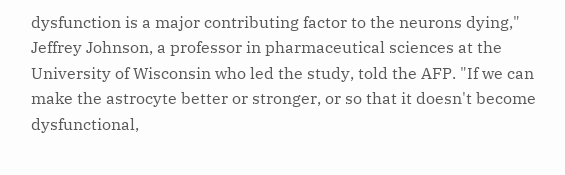dysfunction is a major contributing factor to the neurons dying," Jeffrey Johnson, a professor in pharmaceutical sciences at the University of Wisconsin who led the study, told the AFP. "If we can make the astrocyte better or stronger, or so that it doesn't become dysfunctional,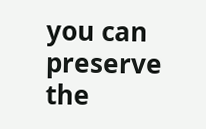you can preserve the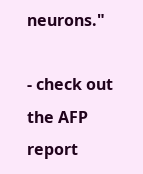neurons."

- check out the AFP report